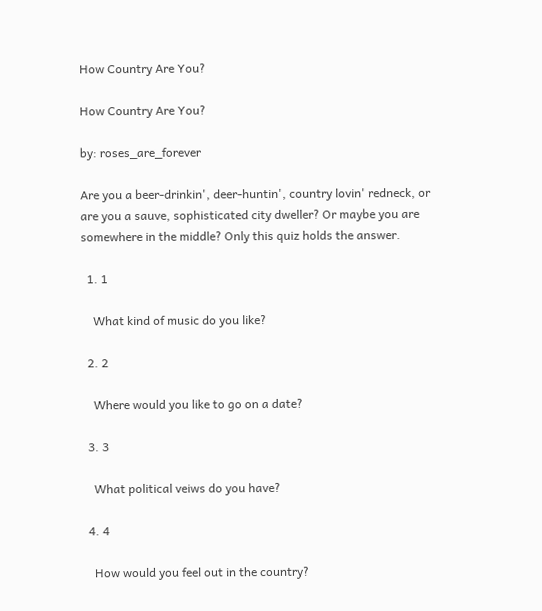How Country Are You?

How Country Are You?

by: roses_are_forever

Are you a beer-drinkin', deer-huntin', country lovin' redneck, or are you a sauve, sophisticated city dweller? Or maybe you are somewhere in the middle? Only this quiz holds the answer.

  1. 1

    What kind of music do you like?

  2. 2

    Where would you like to go on a date?

  3. 3

    What political veiws do you have?

  4. 4

    How would you feel out in the country?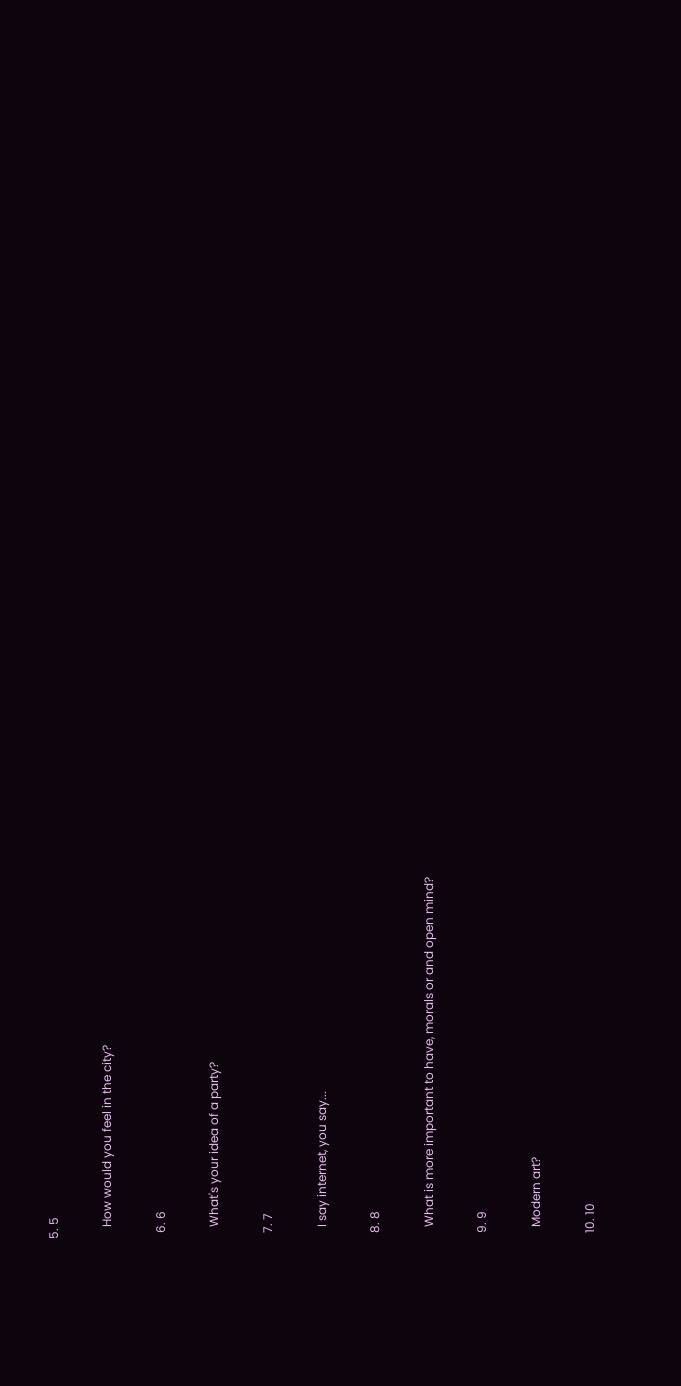5. 5

    How would you feel in the city?

  6. 6

    What's your idea of a party?

  7. 7

    I say internet, you say...

  8. 8

    What is more important to have, morals or and open mind?

  9. 9

    Modern art?

  10. 10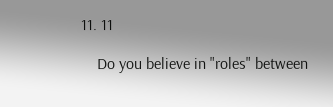11. 11

    Do you believe in "roles" between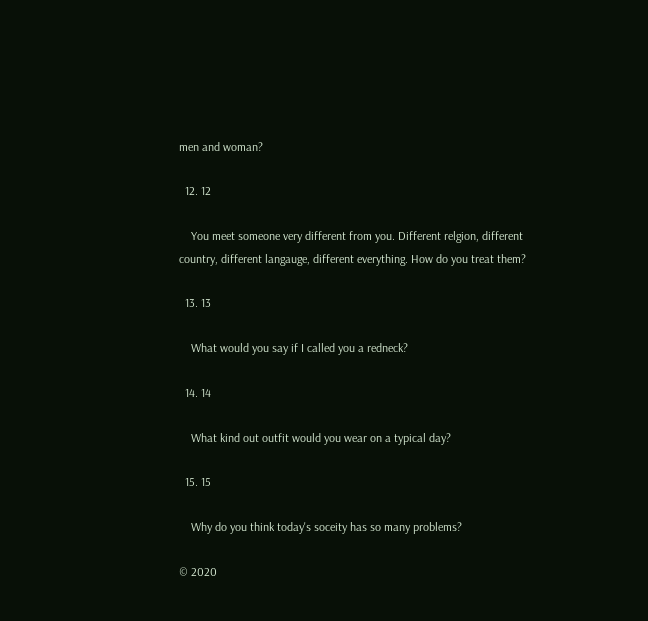men and woman?

  12. 12

    You meet someone very different from you. Different relgion, different country, different langauge, different everything. How do you treat them?

  13. 13

    What would you say if I called you a redneck?

  14. 14

    What kind out outfit would you wear on a typical day?

  15. 15

    Why do you think today's soceity has so many problems?

© 2020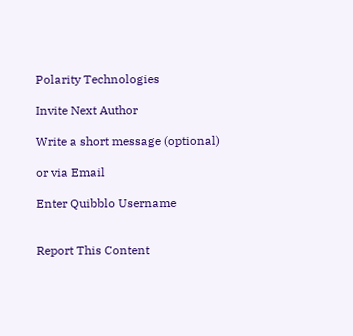Polarity Technologies

Invite Next Author

Write a short message (optional)

or via Email

Enter Quibblo Username


Report This Content